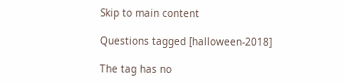Skip to main content

Questions tagged [halloween-2018]

The tag has no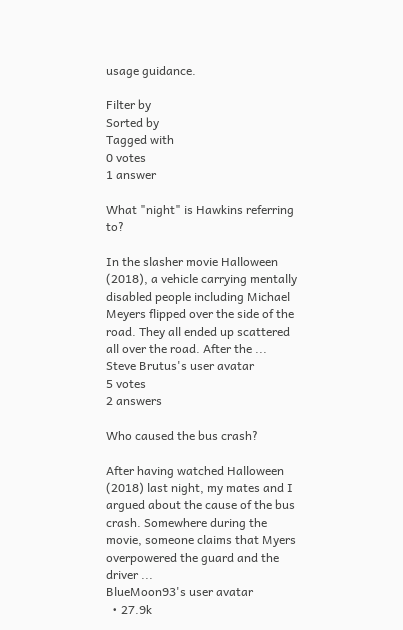usage guidance.

Filter by
Sorted by
Tagged with
0 votes
1 answer

What "night" is Hawkins referring to?

In the slasher movie Halloween (2018), a vehicle carrying mentally disabled people including Michael Meyers flipped over the side of the road. They all ended up scattered all over the road. After the ...
Steve Brutus's user avatar
5 votes
2 answers

Who caused the bus crash?

After having watched Halloween (2018) last night, my mates and I argued about the cause of the bus crash. Somewhere during the movie, someone claims that Myers overpowered the guard and the driver ...
BlueMoon93's user avatar
  • 27.9k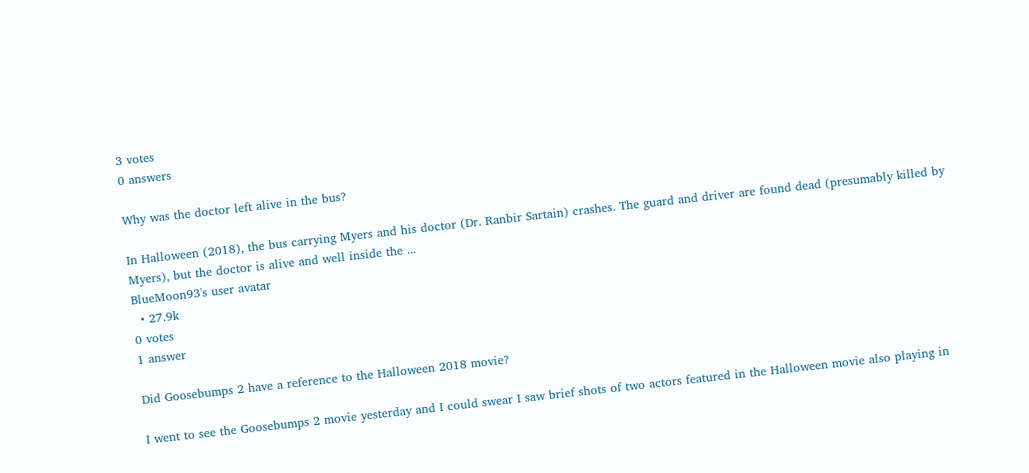3 votes
0 answers

Why was the doctor left alive in the bus?

In Halloween (2018), the bus carrying Myers and his doctor (Dr. Ranbir Sartain) crashes. The guard and driver are found dead (presumably killed by Myers), but the doctor is alive and well inside the ...
BlueMoon93's user avatar
  • 27.9k
0 votes
1 answer

Did Goosebumps 2 have a reference to the Halloween 2018 movie?

I went to see the Goosebumps 2 movie yesterday and I could swear I saw brief shots of two actors featured in the Halloween movie also playing in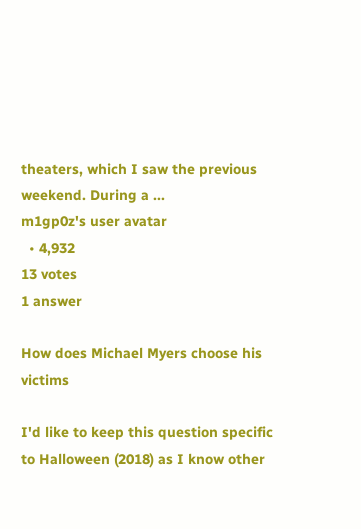theaters, which I saw the previous weekend. During a ...
m1gp0z's user avatar
  • 4,932
13 votes
1 answer

How does Michael Myers choose his victims

I'd like to keep this question specific to Halloween (2018) as I know other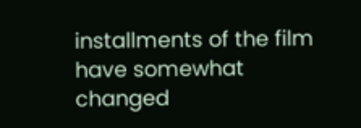installments of the film have somewhat changed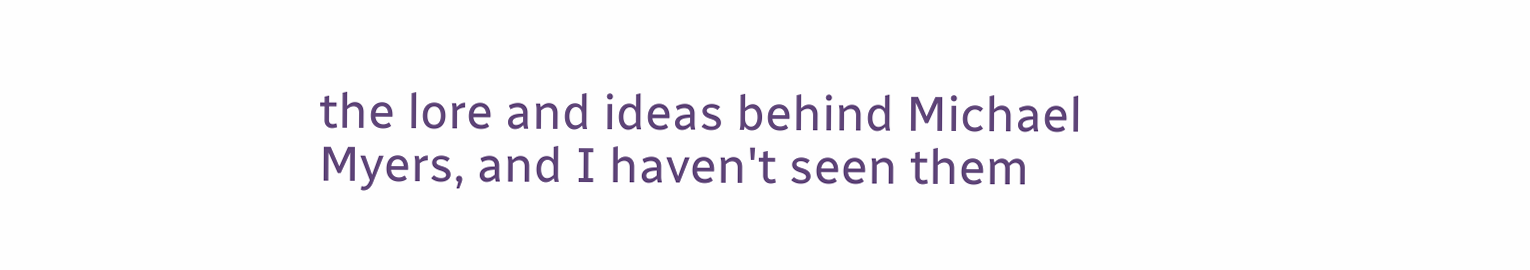the lore and ideas behind Michael Myers, and I haven't seen them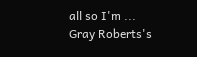all so I'm ...
Gray Roberts's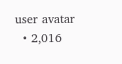user avatar
  • 2,016